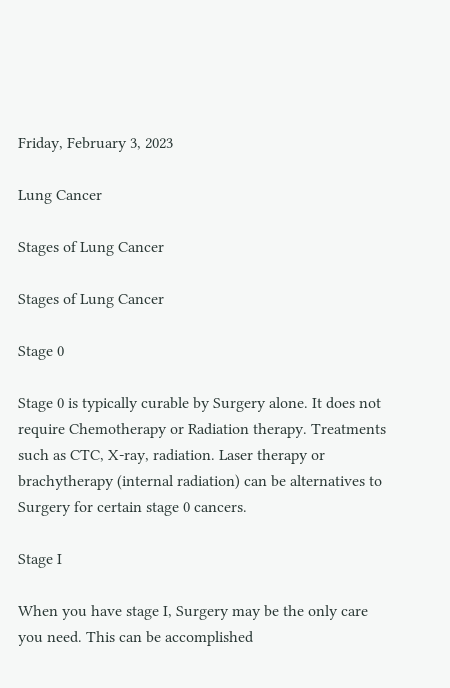Friday, February 3, 2023

Lung Cancer

Stages of Lung Cancer

Stages of Lung Cancer

Stage 0

Stage 0 is typically curable by Surgery alone. It does not require Chemotherapy or Radiation therapy. Treatments such as CTC, X-ray, radiation. Laser therapy or brachytherapy (internal radiation) can be alternatives to Surgery for certain stage 0 cancers.

Stage I

When you have stage I, Surgery may be the only care you need. This can be accomplished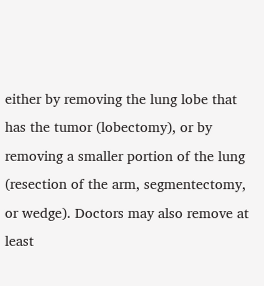either by removing the lung lobe that has the tumor (lobectomy), or by removing a smaller portion of the lung (resection of the arm, segmentectomy, or wedge). Doctors may also remove at least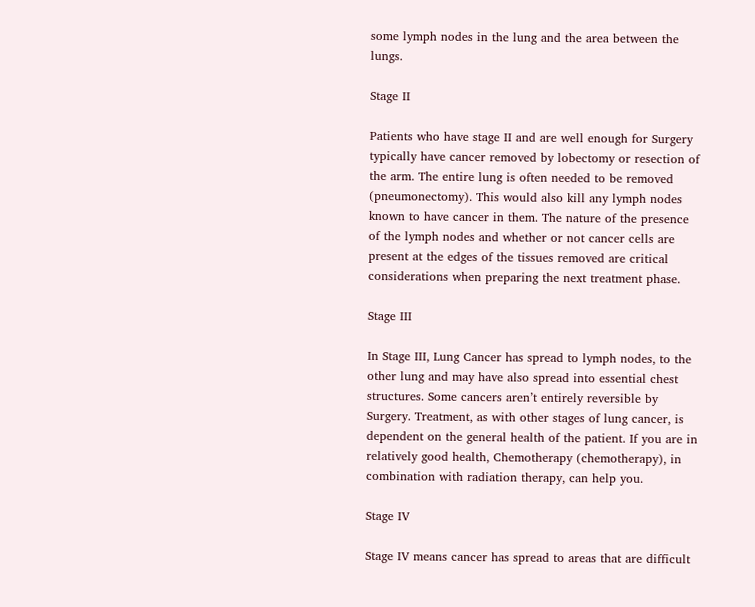some lymph nodes in the lung and the area between the lungs.

Stage II

Patients who have stage II and are well enough for Surgery typically have cancer removed by lobectomy or resection of the arm. The entire lung is often needed to be removed (pneumonectomy). This would also kill any lymph nodes known to have cancer in them. The nature of the presence of the lymph nodes and whether or not cancer cells are present at the edges of the tissues removed are critical considerations when preparing the next treatment phase.

Stage III

In Stage III, Lung Cancer has spread to lymph nodes, to the other lung and may have also spread into essential chest structures. Some cancers aren’t entirely reversible by Surgery. Treatment, as with other stages of lung cancer, is dependent on the general health of the patient. If you are in relatively good health, Chemotherapy (chemotherapy), in combination with radiation therapy, can help you.

Stage IV

Stage IV means cancer has spread to areas that are difficult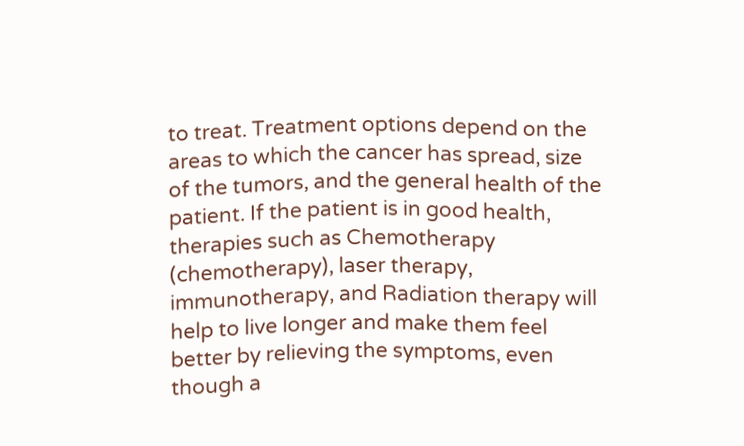to treat. Treatment options depend on the areas to which the cancer has spread, size of the tumors, and the general health of the patient. If the patient is in good health, therapies such as Chemotherapy (chemotherapy), laser therapy, immunotherapy, and Radiation therapy will help to live longer and make them feel better by relieving the symptoms, even though a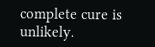complete cure is unlikely.